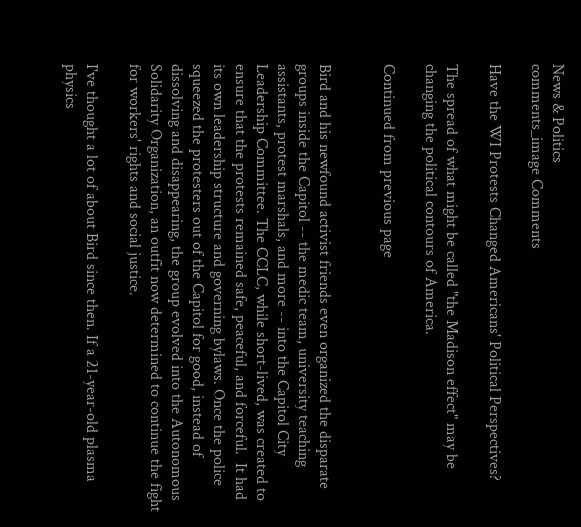News & Politics
comments_image Comments

Have the WI Protests Changed Americans' Political Perspectives?

The spread of what might be called "the Madison effect" may be changing the political contours of America.

Continued from previous page


Bird and his newfound activist friends even organized the disparate groups inside the Capitol -- the medic team, university teaching assistants, protest marshals, and more -- into the Capitol City Leadership Committee. The CCLC, while short-lived, was created to ensure that the protests remained safe, peaceful, and forceful.  It had its own leadership structure and governing bylaws. Once the police squeezed the protesters out of the Capitol for good, instead of dissolving and disappearing, the group evolved into the Autonomous Solidarity Organization, an outfit now determined to continue the fight for workers' rights and social justice.

I've thought a lot of about Bird since then. If a 21-year-old plasma physics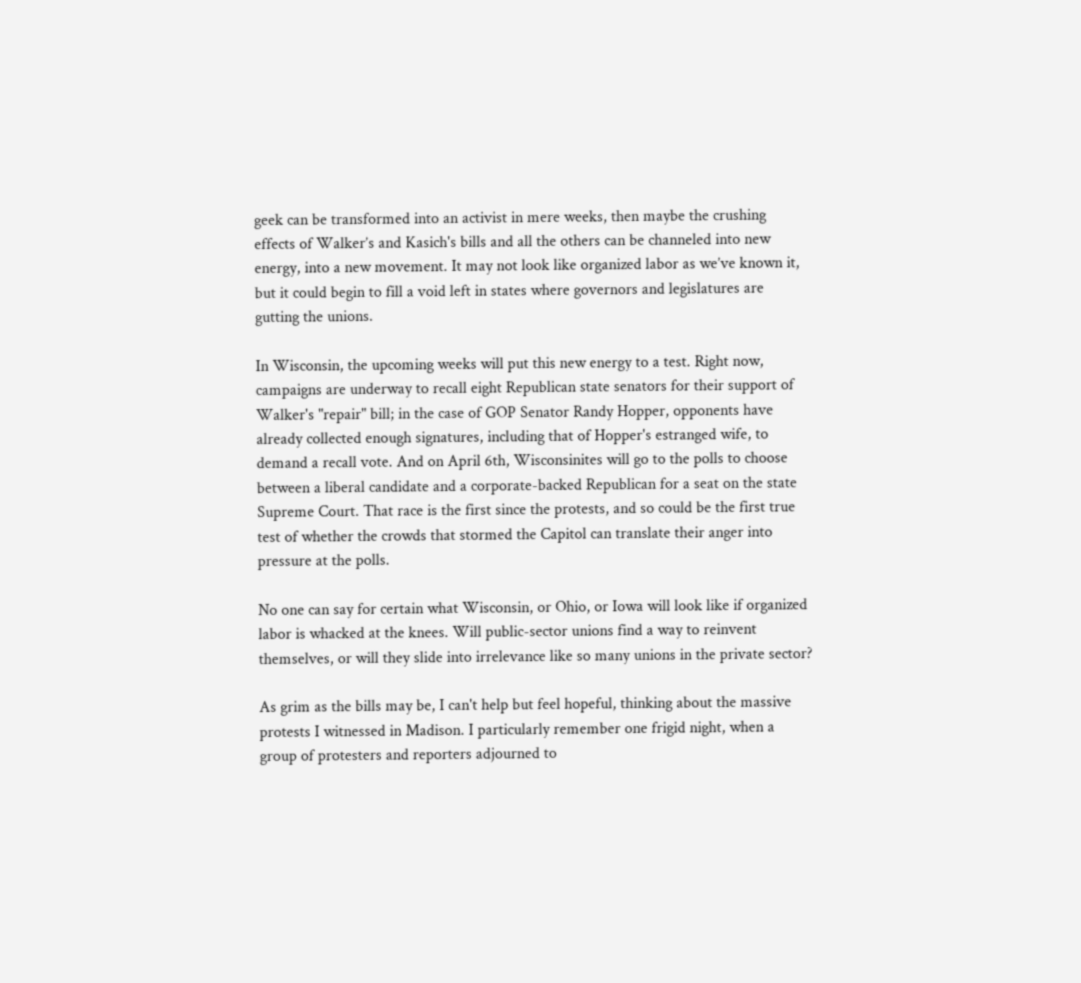geek can be transformed into an activist in mere weeks, then maybe the crushing effects of Walker’s and Kasich's bills and all the others can be channeled into new energy, into a new movement. It may not look like organized labor as we’ve known it, but it could begin to fill a void left in states where governors and legislatures are gutting the unions.

In Wisconsin, the upcoming weeks will put this new energy to a test. Right now, campaigns are underway to recall eight Republican state senators for their support of Walker's "repair" bill; in the case of GOP Senator Randy Hopper, opponents have already collected enough signatures, including that of Hopper's estranged wife, to demand a recall vote. And on April 6th, Wisconsinites will go to the polls to choose between a liberal candidate and a corporate-backed Republican for a seat on the state Supreme Court. That race is the first since the protests, and so could be the first true test of whether the crowds that stormed the Capitol can translate their anger into pressure at the polls.

No one can say for certain what Wisconsin, or Ohio, or Iowa will look like if organized labor is whacked at the knees. Will public-sector unions find a way to reinvent themselves, or will they slide into irrelevance like so many unions in the private sector?

As grim as the bills may be, I can't help but feel hopeful, thinking about the massive protests I witnessed in Madison. I particularly remember one frigid night, when a group of protesters and reporters adjourned to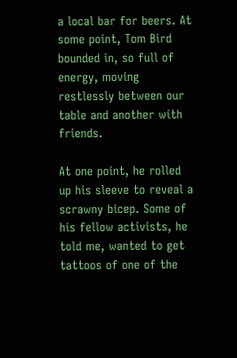a local bar for beers. At some point, Tom Bird bounded in, so full of energy, moving restlessly between our table and another with friends.

At one point, he rolled up his sleeve to reveal a scrawny bicep. Some of his fellow activists, he told me, wanted to get tattoos of one of the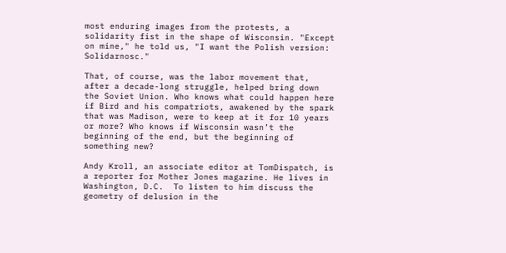most enduring images from the protests, a solidarity fist in the shape of Wisconsin. "Except on mine," he told us, "I want the Polish version: Solidarnosc."

That, of course, was the labor movement that, after a decade-long struggle, helped bring down the Soviet Union. Who knows what could happen here if Bird and his compatriots, awakened by the spark that was Madison, were to keep at it for 10 years or more? Who knows if Wisconsin wasn’t the beginning of the end, but the beginning of something new?

Andy Kroll, an associate editor at TomDispatch, is a reporter for Mother Jones magazine. He lives in Washington, D.C.  To listen to him discuss the geometry of delusion in the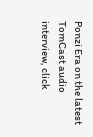Ponzi Era on the latest TomCast audio interview, click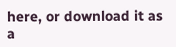here, or download it as a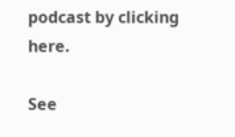podcast by clicking here.

See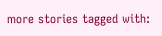more stories tagged with: